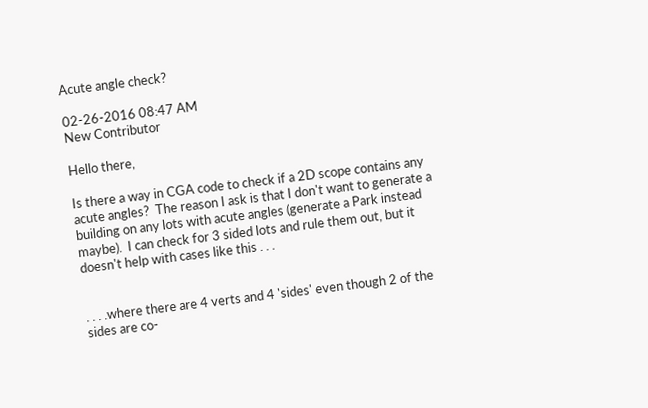Acute angle check?

02-26-2016 08:47 AM
New Contributor

Hello there,

Is there a way in CGA code to check if a 2D scope contains any acute angles?  The reason I ask is that I don't want to generate a building on any lots with acute angles (generate a Park instead maybe).  I can check for 3 sided lots and rule them out, but it doesn't help with cases like this . . .


. . . .where there are 4 verts and 4 'sides' even though 2 of the sides are co-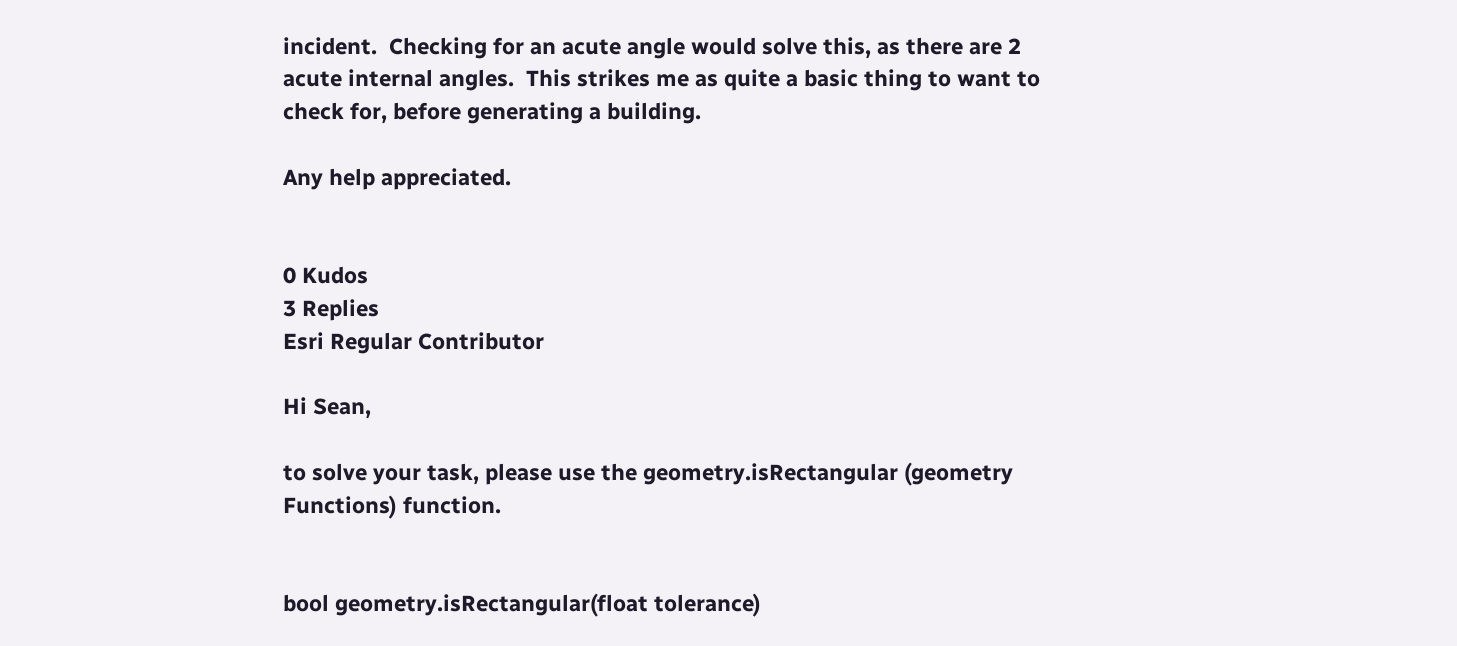incident.  Checking for an acute angle would solve this, as there are 2 acute internal angles.  This strikes me as quite a basic thing to want to check for, before generating a building.

Any help appreciated.


0 Kudos
3 Replies
Esri Regular Contributor

Hi Sean,

to solve your task, please use the geometry.isRectangular (geometry Functions) function.


bool geometry.isRectangular(float tolerance)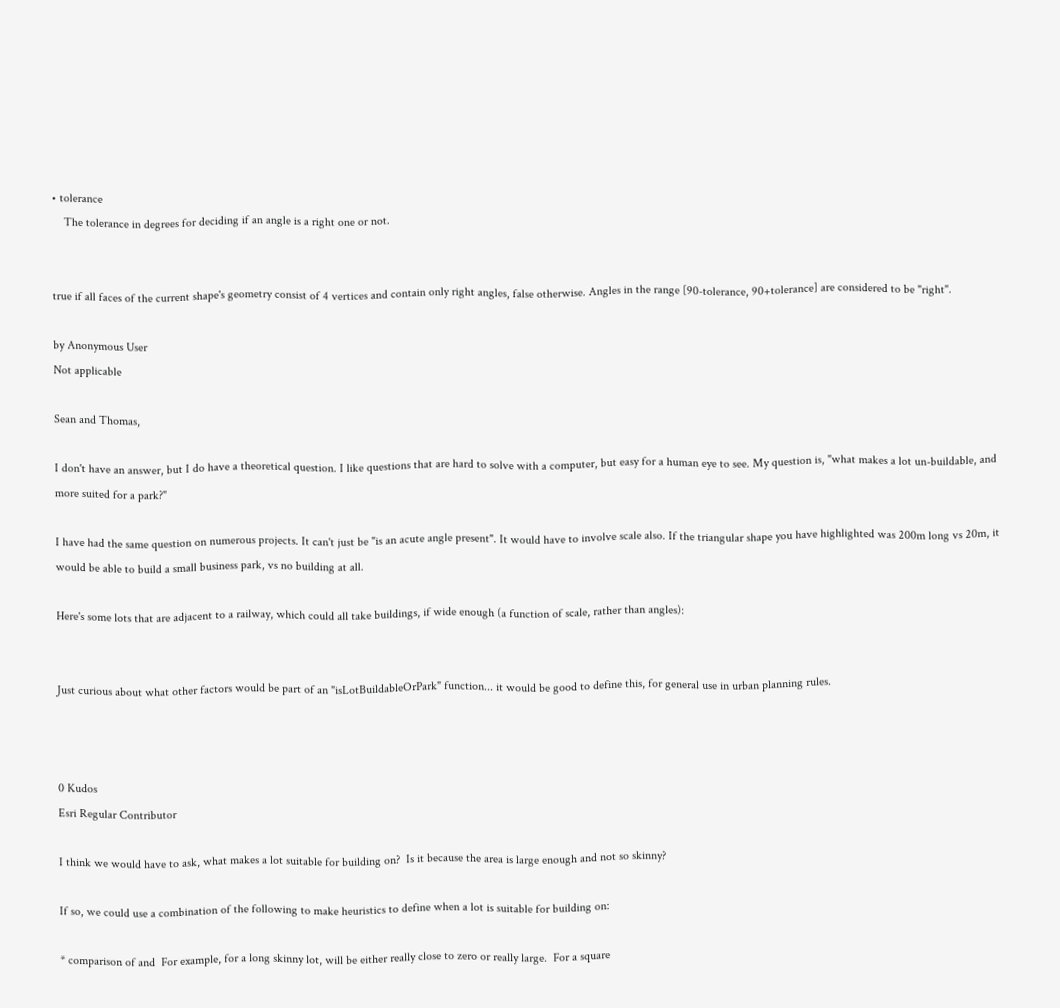• tolerance
    The tolerance in degrees for deciding if an angle is a right one or not.


true if all faces of the current shape's geometry consist of 4 vertices and contain only right angles, false otherwise. Angles in the range [90-tolerance, 90+tolerance] are considered to be "right".

by Anonymous User
Not applicable

Sean and Thomas,

I don't have an answer, but I do have a theoretical question. I like questions that are hard to solve with a computer, but easy for a human eye to see. My question is, "what makes a lot un-buildable, and more suited for a park?"

I have had the same question on numerous projects. It can't just be "is an acute angle present". It would have to involve scale also. If the triangular shape you have highlighted was 200m long vs 20m, it would be able to build a small business park, vs no building at all.

Here's some lots that are adjacent to a railway, which could all take buildings, if wide enough (a function of scale, rather than angles):


Just curious about what other factors would be part of an "isLotBuildableOrPark" function... it would be good to define this, for general use in urban planning rules.



0 Kudos
Esri Regular Contributor

I think we would have to ask, what makes a lot suitable for building on?  Is it because the area is large enough and not so skinny?

If so, we could use a combination of the following to make heuristics to define when a lot is suitable for building on:

* comparison of and  For example, for a long skinny lot, will be either really close to zero or really large.  For a square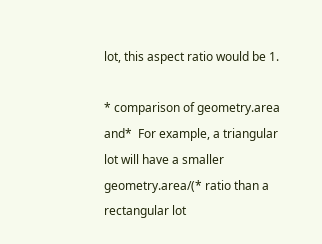lot, this aspect ratio would be 1.

* comparison of geometry.area and*  For example, a triangular lot will have a smaller geometry.area/(* ratio than a rectangular lot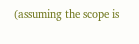(assuming the scope is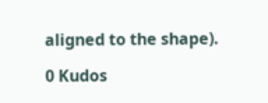aligned to the shape).

0 Kudos